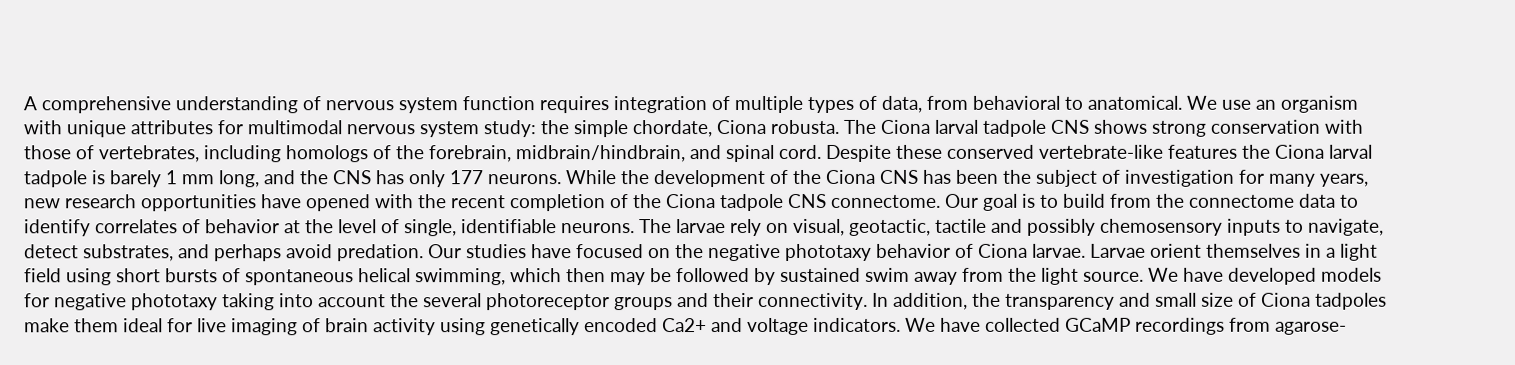A comprehensive understanding of nervous system function requires integration of multiple types of data, from behavioral to anatomical. We use an organism with unique attributes for multimodal nervous system study: the simple chordate, Ciona robusta. The Ciona larval tadpole CNS shows strong conservation with those of vertebrates, including homologs of the forebrain, midbrain/hindbrain, and spinal cord. Despite these conserved vertebrate-like features the Ciona larval tadpole is barely 1 mm long, and the CNS has only 177 neurons. While the development of the Ciona CNS has been the subject of investigation for many years, new research opportunities have opened with the recent completion of the Ciona tadpole CNS connectome. Our goal is to build from the connectome data to identify correlates of behavior at the level of single, identifiable neurons. The larvae rely on visual, geotactic, tactile and possibly chemosensory inputs to navigate, detect substrates, and perhaps avoid predation. Our studies have focused on the negative phototaxy behavior of Ciona larvae. Larvae orient themselves in a light field using short bursts of spontaneous helical swimming, which then may be followed by sustained swim away from the light source. We have developed models for negative phototaxy taking into account the several photoreceptor groups and their connectivity. In addition, the transparency and small size of Ciona tadpoles make them ideal for live imaging of brain activity using genetically encoded Ca2+ and voltage indicators. We have collected GCaMP recordings from agarose-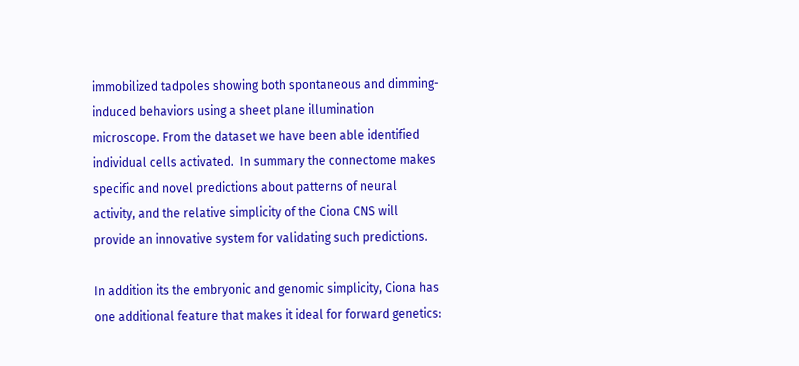immobilized tadpoles showing both spontaneous and dimming-induced behaviors using a sheet plane illumination microscope. From the dataset we have been able identified individual cells activated.  In summary the connectome makes specific and novel predictions about patterns of neural activity, and the relative simplicity of the Ciona CNS will provide an innovative system for validating such predictions.

In addition its the embryonic and genomic simplicity, Ciona has one additional feature that makes it ideal for forward genetics: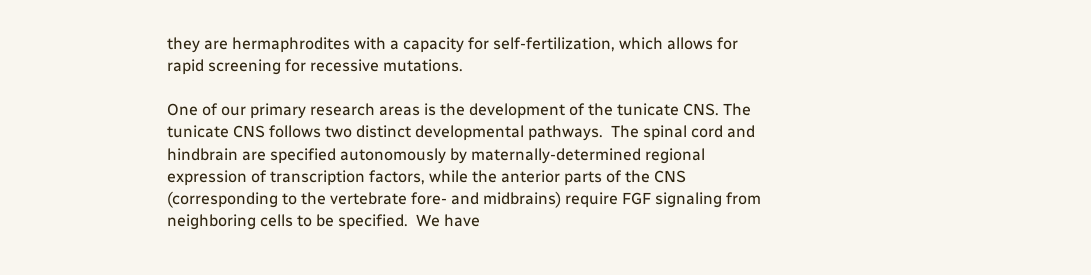they are hermaphrodites with a capacity for self-fertilization, which allows for rapid screening for recessive mutations.

One of our primary research areas is the development of the tunicate CNS. The tunicate CNS follows two distinct developmental pathways.  The spinal cord and hindbrain are specified autonomously by maternally-determined regional expression of transcription factors, while the anterior parts of the CNS (corresponding to the vertebrate fore- and midbrains) require FGF signaling from neighboring cells to be specified.  We have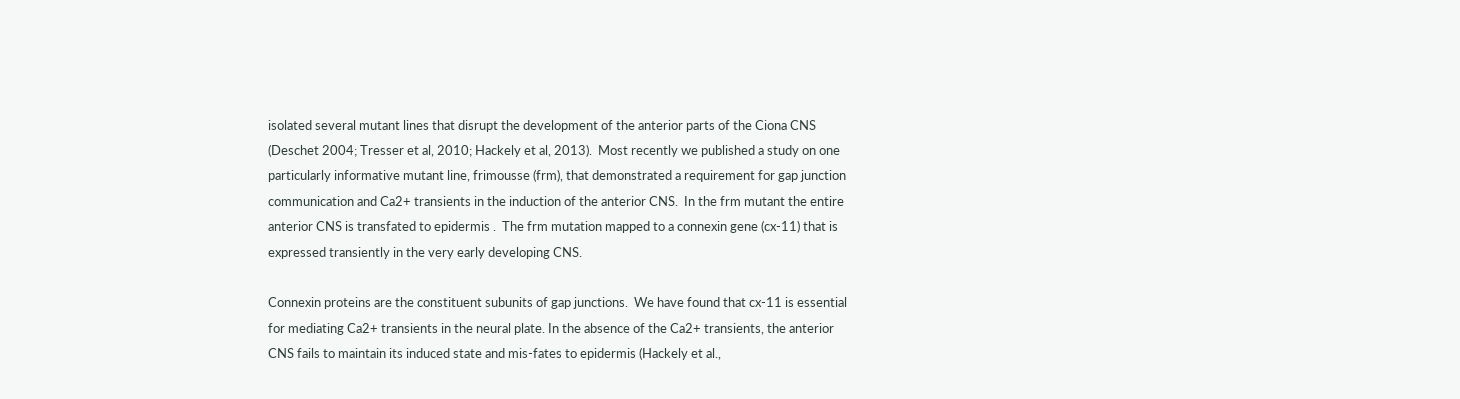isolated several mutant lines that disrupt the development of the anterior parts of the Ciona CNS (Deschet 2004; Tresser et al, 2010; Hackely et al, 2013).  Most recently we published a study on one particularly informative mutant line, frimousse (frm), that demonstrated a requirement for gap junction communication and Ca2+ transients in the induction of the anterior CNS.  In the frm mutant the entire anterior CNS is transfated to epidermis .  The frm mutation mapped to a connexin gene (cx-11) that is expressed transiently in the very early developing CNS.

Connexin proteins are the constituent subunits of gap junctions.  We have found that cx-11 is essential for mediating Ca2+ transients in the neural plate. In the absence of the Ca2+ transients, the anterior CNS fails to maintain its induced state and mis-fates to epidermis (Hackely et al.,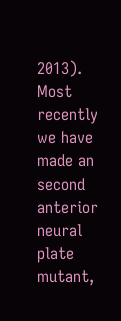2013).  Most recently we have made an second anterior neural plate mutant,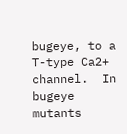bugeye, to a T-type Ca2+ channel.  In bugeye mutants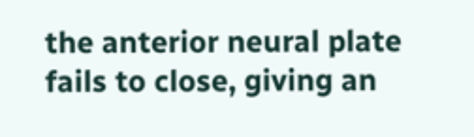the anterior neural plate fails to close, giving an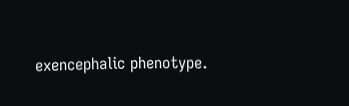exencephalic phenotype.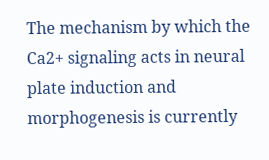The mechanism by which the Ca2+ signaling acts in neural plate induction and morphogenesis is currently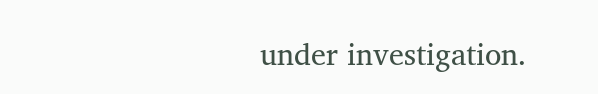under investigation.